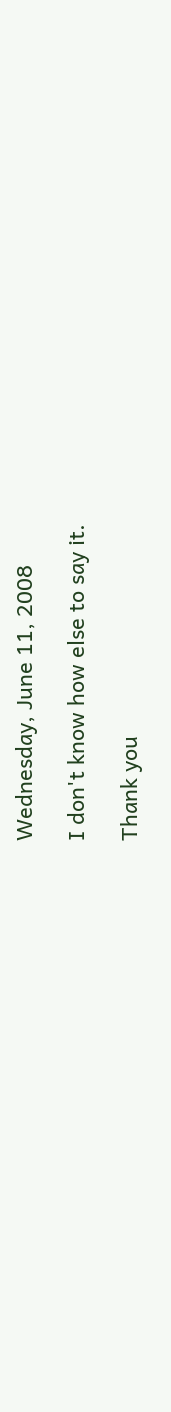Wednesday, June 11, 2008

I don't know how else to say it.

Thank you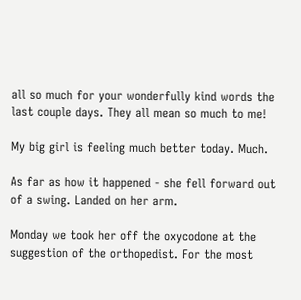all so much for your wonderfully kind words the last couple days. They all mean so much to me!

My big girl is feeling much better today. Much.

As far as how it happened - she fell forward out of a swing. Landed on her arm.

Monday we took her off the oxycodone at the suggestion of the orthopedist. For the most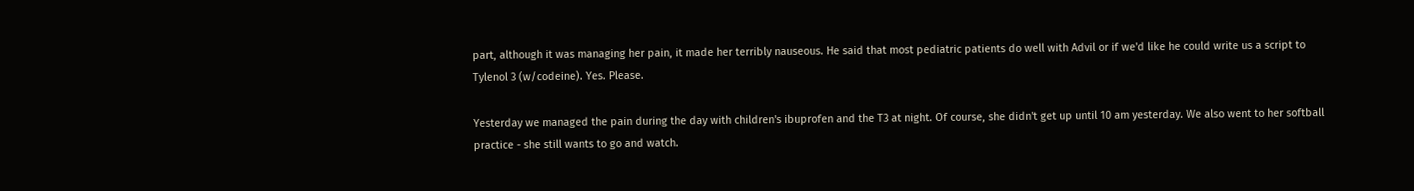part, although it was managing her pain, it made her terribly nauseous. He said that most pediatric patients do well with Advil or if we'd like he could write us a script to Tylenol 3 (w/codeine). Yes. Please.

Yesterday we managed the pain during the day with children's ibuprofen and the T3 at night. Of course, she didn't get up until 10 am yesterday. We also went to her softball practice - she still wants to go and watch.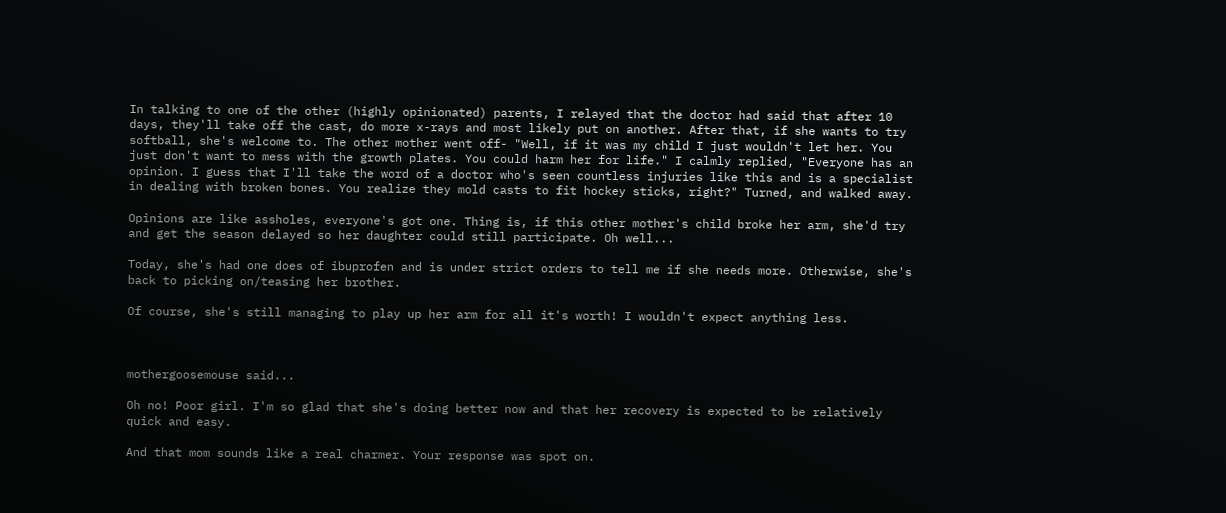In talking to one of the other (highly opinionated) parents, I relayed that the doctor had said that after 10 days, they'll take off the cast, do more x-rays and most likely put on another. After that, if she wants to try softball, she's welcome to. The other mother went off- "Well, if it was my child I just wouldn't let her. You just don't want to mess with the growth plates. You could harm her for life." I calmly replied, "Everyone has an opinion. I guess that I'll take the word of a doctor who's seen countless injuries like this and is a specialist in dealing with broken bones. You realize they mold casts to fit hockey sticks, right?" Turned, and walked away.

Opinions are like assholes, everyone's got one. Thing is, if this other mother's child broke her arm, she'd try and get the season delayed so her daughter could still participate. Oh well...

Today, she's had one does of ibuprofen and is under strict orders to tell me if she needs more. Otherwise, she's back to picking on/teasing her brother.

Of course, she's still managing to play up her arm for all it's worth! I wouldn't expect anything less.



mothergoosemouse said...

Oh no! Poor girl. I'm so glad that she's doing better now and that her recovery is expected to be relatively quick and easy.

And that mom sounds like a real charmer. Your response was spot on.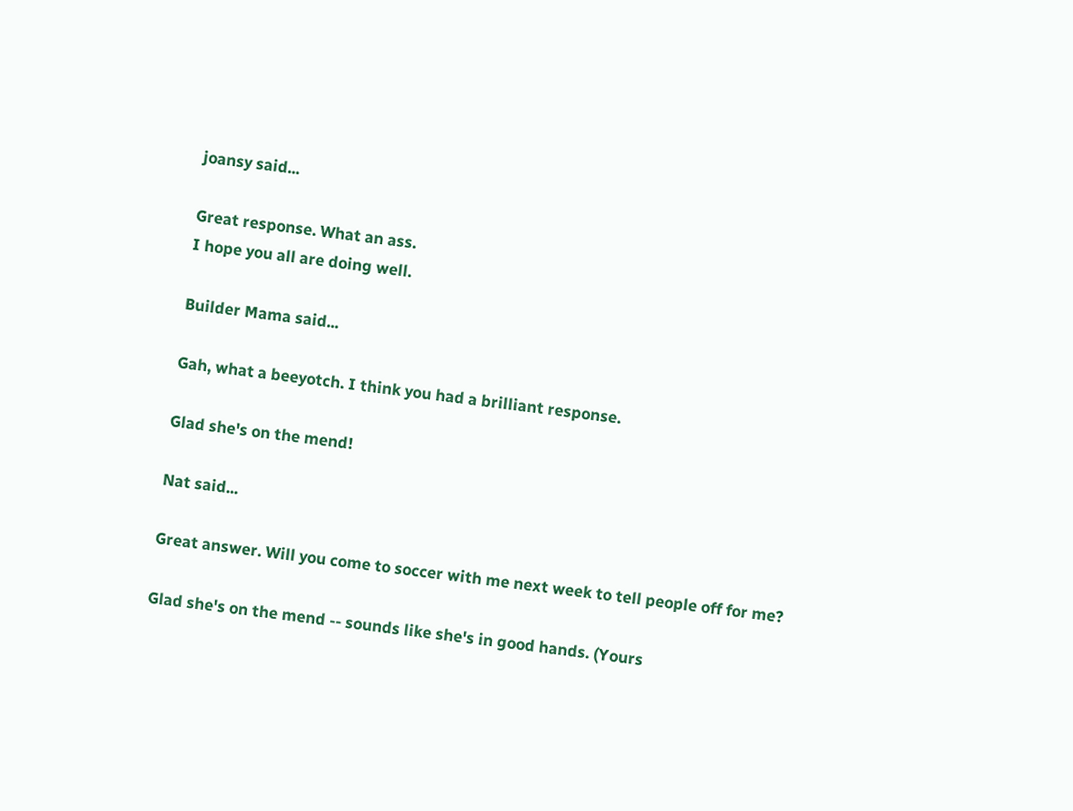joansy said...

Great response. What an ass.
I hope you all are doing well.

Builder Mama said...

Gah, what a beeyotch. I think you had a brilliant response.

Glad she's on the mend!

Nat said...

Great answer. Will you come to soccer with me next week to tell people off for me?

Glad she's on the mend -- sounds like she's in good hands. (Yours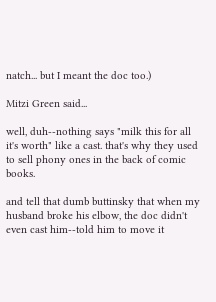natch... but I meant the doc too.)

Mitzi Green said...

well, duh--nothing says "milk this for all it's worth" like a cast. that's why they used to sell phony ones in the back of comic books.

and tell that dumb buttinsky that when my husband broke his elbow, the doc didn't even cast him--told him to move it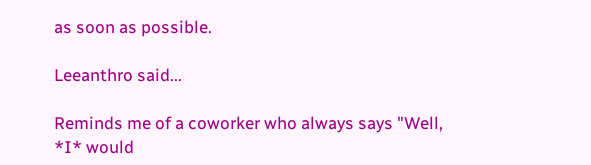as soon as possible.

Leeanthro said...

Reminds me of a coworker who always says "Well, *I* would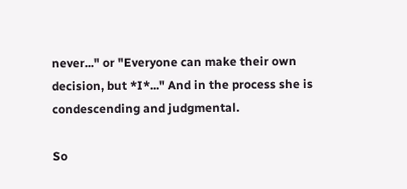never..." or "Everyone can make their own decision, but *I*..." And in the process she is condescending and judgmental.

So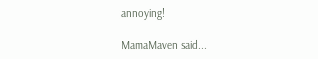annoying!

MamaMaven said...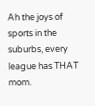Ah the joys of sports in the suburbs, every league has THAT mom.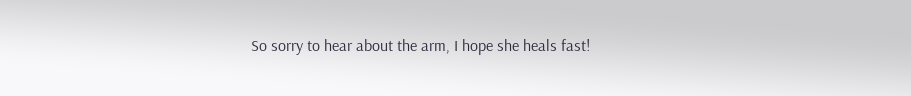So sorry to hear about the arm, I hope she heals fast!